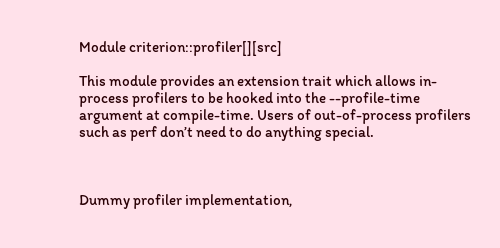Module criterion::profiler[][src]

This module provides an extension trait which allows in-process profilers to be hooked into the --profile-time argument at compile-time. Users of out-of-process profilers such as perf don’t need to do anything special.



Dummy profiler implementation,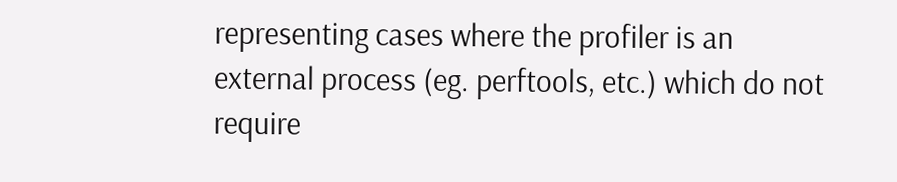representing cases where the profiler is an external process (eg. perftools, etc.) which do not require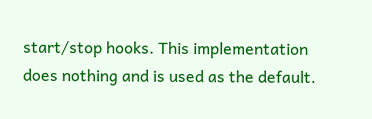start/stop hooks. This implementation does nothing and is used as the default.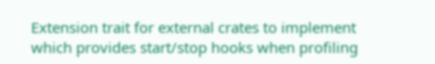Extension trait for external crates to implement which provides start/stop hooks when profiling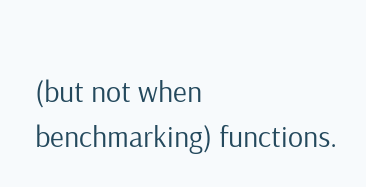(but not when benchmarking) functions.